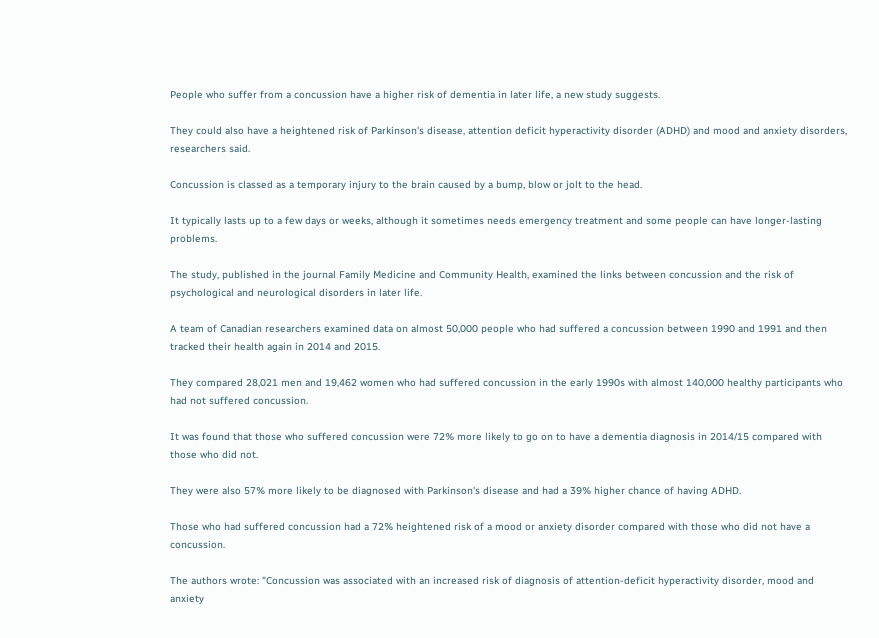People who suffer from a concussion have a higher risk of dementia in later life, a new study suggests.

They could also have a heightened risk of Parkinson's disease, attention deficit hyperactivity disorder (ADHD) and mood and anxiety disorders, researchers said.

Concussion is classed as a temporary injury to the brain caused by a bump, blow or jolt to the head.

It typically lasts up to a few days or weeks, although it sometimes needs emergency treatment and some people can have longer-lasting problems.

The study, published in the journal Family Medicine and Community Health, examined the links between concussion and the risk of psychological and neurological disorders in later life.

A team of Canadian researchers examined data on almost 50,000 people who had suffered a concussion between 1990 and 1991 and then tracked their health again in 2014 and 2015.

They compared 28,021 men and 19,462 women who had suffered concussion in the early 1990s with almost 140,000 healthy participants who had not suffered concussion.

It was found that those who suffered concussion were 72% more likely to go on to have a dementia diagnosis in 2014/15 compared with those who did not.

They were also 57% more likely to be diagnosed with Parkinson's disease and had a 39% higher chance of having ADHD.

Those who had suffered concussion had a 72% heightened risk of a mood or anxiety disorder compared with those who did not have a concussion.

The authors wrote: "Concussion was associated with an increased risk of diagnosis of attention-deficit hyperactivity disorder, mood and anxiety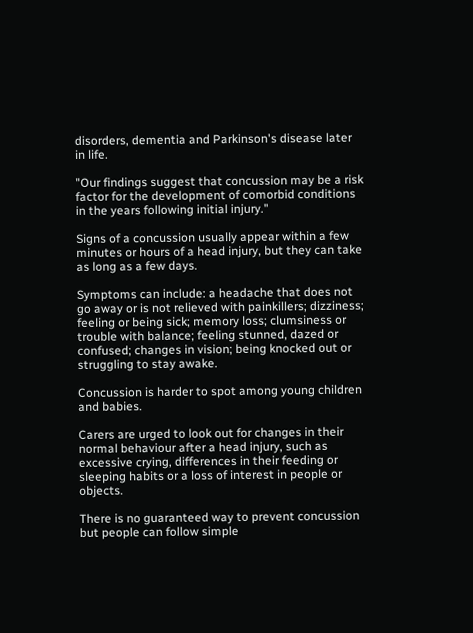disorders, dementia and Parkinson's disease later in life.

"Our findings suggest that concussion may be a risk factor for the development of comorbid conditions in the years following initial injury."

Signs of a concussion usually appear within a few minutes or hours of a head injury, but they can take as long as a few days.

Symptoms can include: a headache that does not go away or is not relieved with painkillers; dizziness; feeling or being sick; memory loss; clumsiness or trouble with balance; feeling stunned, dazed or confused; changes in vision; being knocked out or struggling to stay awake.

Concussion is harder to spot among young children and babies.

Carers are urged to look out for changes in their normal behaviour after a head injury, such as excessive crying, differences in their feeding or sleeping habits or a loss of interest in people or objects.

There is no guaranteed way to prevent concussion but people can follow simple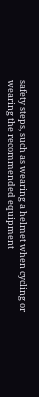safety steps, such as wearing a helmet when cycling or wearing the recommended equipment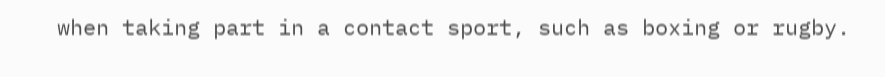when taking part in a contact sport, such as boxing or rugby.